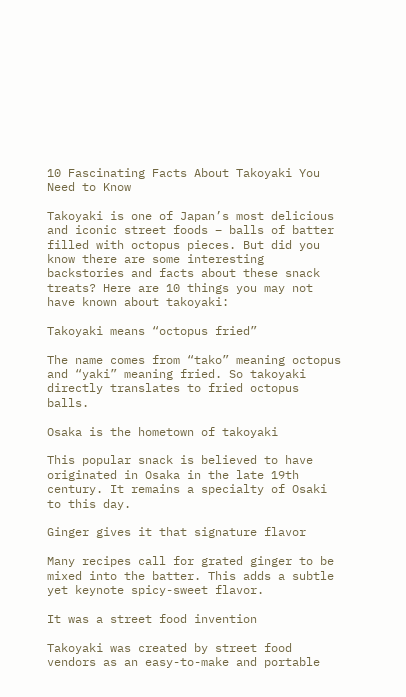10 Fascinating Facts About Takoyaki You Need to Know

Takoyaki is one of Japan’s most delicious and iconic street foods – balls of batter filled with octopus pieces. But did you know there are some interesting backstories and facts about these snack treats? Here are 10 things you may not have known about takoyaki:

Takoyaki means “octopus fried”

The name comes from “tako” meaning octopus and “yaki” meaning fried. So takoyaki directly translates to fried octopus balls.

Osaka is the hometown of takoyaki

This popular snack is believed to have originated in Osaka in the late 19th century. It remains a specialty of Osaki to this day.

Ginger gives it that signature flavor

Many recipes call for grated ginger to be mixed into the batter. This adds a subtle yet keynote spicy-sweet flavor.

It was a street food invention

Takoyaki was created by street food vendors as an easy-to-make and portable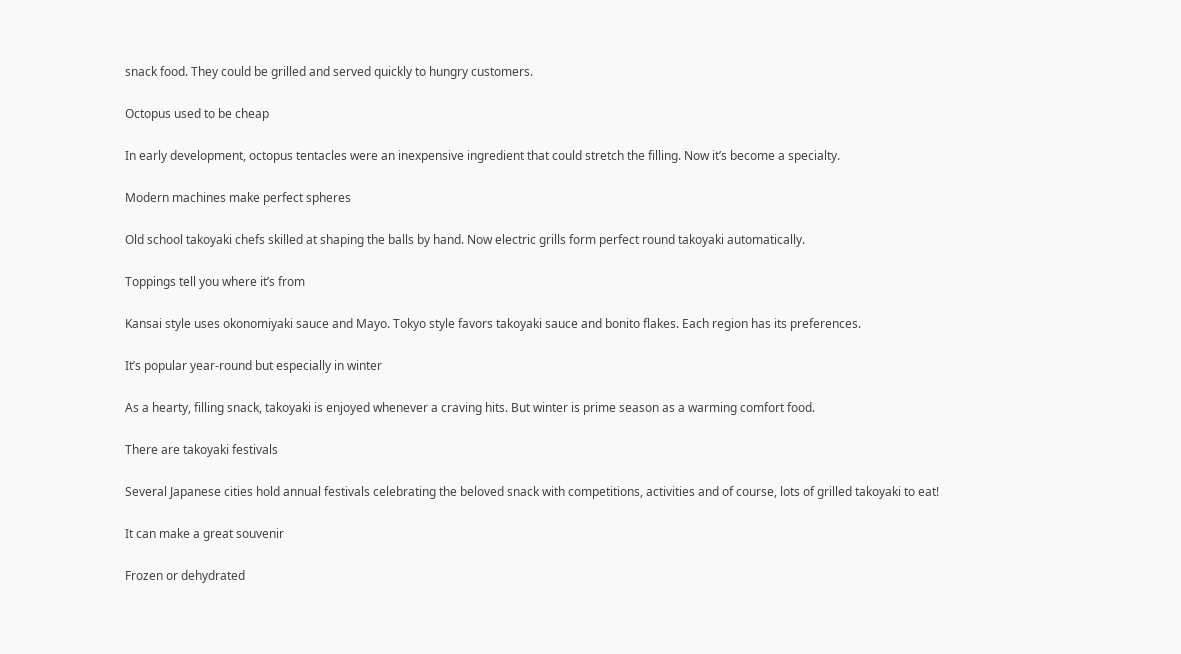snack food. They could be grilled and served quickly to hungry customers.

Octopus used to be cheap

In early development, octopus tentacles were an inexpensive ingredient that could stretch the filling. Now it’s become a specialty.

Modern machines make perfect spheres

Old school takoyaki chefs skilled at shaping the balls by hand. Now electric grills form perfect round takoyaki automatically.

Toppings tell you where it’s from

Kansai style uses okonomiyaki sauce and Mayo. Tokyo style favors takoyaki sauce and bonito flakes. Each region has its preferences.

It’s popular year-round but especially in winter

As a hearty, filling snack, takoyaki is enjoyed whenever a craving hits. But winter is prime season as a warming comfort food.

There are takoyaki festivals

Several Japanese cities hold annual festivals celebrating the beloved snack with competitions, activities and of course, lots of grilled takoyaki to eat!

It can make a great souvenir

Frozen or dehydrated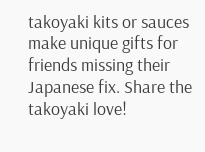takoyaki kits or sauces make unique gifts for friends missing their Japanese fix. Share the takoyaki love!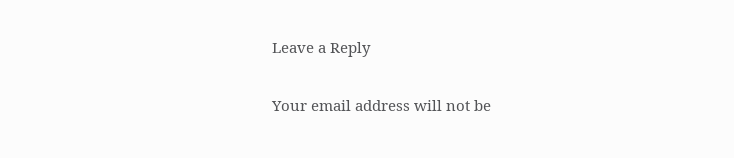Leave a Reply

Your email address will not be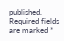published. Required fields are marked *